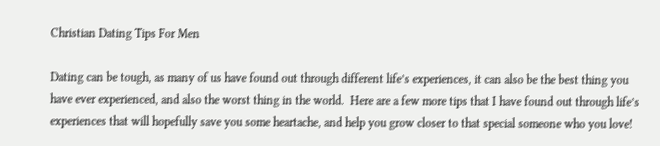Christian Dating Tips For Men

Dating can be tough, as many of us have found out through different life’s experiences, it can also be the best thing you have ever experienced, and also the worst thing in the world.  Here are a few more tips that I have found out through life’s experiences that will hopefully save you some heartache, and help you grow closer to that special someone who you love!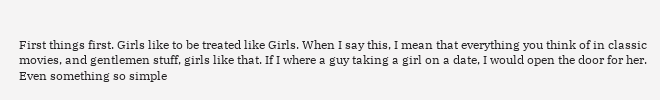First things first. Girls like to be treated like Girls. When I say this, I mean that everything you think of in classic movies, and gentlemen stuff, girls like that. If I where a guy taking a girl on a date, I would open the door for her. Even something so simple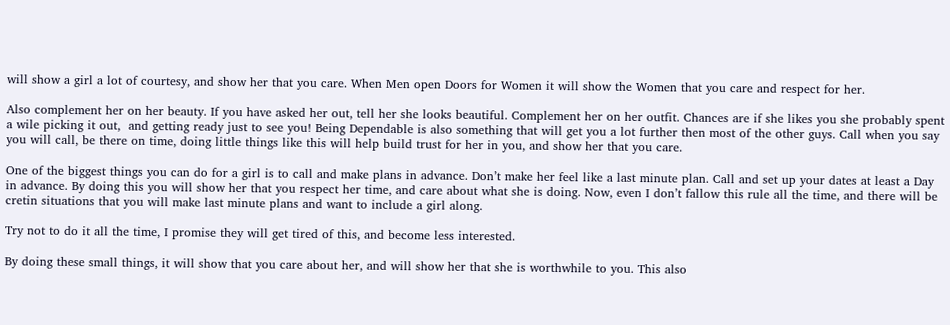will show a girl a lot of courtesy, and show her that you care. When Men open Doors for Women it will show the Women that you care and respect for her.

Also complement her on her beauty. If you have asked her out, tell her she looks beautiful. Complement her on her outfit. Chances are if she likes you she probably spent a wile picking it out,  and getting ready just to see you! Being Dependable is also something that will get you a lot further then most of the other guys. Call when you say you will call, be there on time, doing little things like this will help build trust for her in you, and show her that you care.

One of the biggest things you can do for a girl is to call and make plans in advance. Don’t make her feel like a last minute plan. Call and set up your dates at least a Day in advance. By doing this you will show her that you respect her time, and care about what she is doing. Now, even I don’t fallow this rule all the time, and there will be cretin situations that you will make last minute plans and want to include a girl along.

Try not to do it all the time, I promise they will get tired of this, and become less interested.

By doing these small things, it will show that you care about her, and will show her that she is worthwhile to you. This also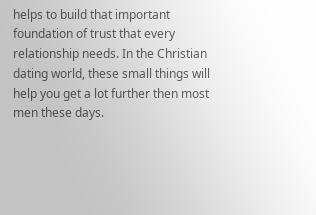helps to build that important foundation of trust that every relationship needs. In the Christian dating world, these small things will help you get a lot further then most men these days.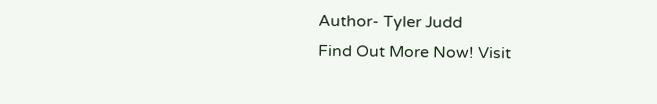Author- Tyler Judd
Find Out More Now! Visit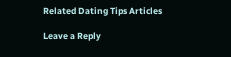Related Dating Tips Articles

Leave a Reply